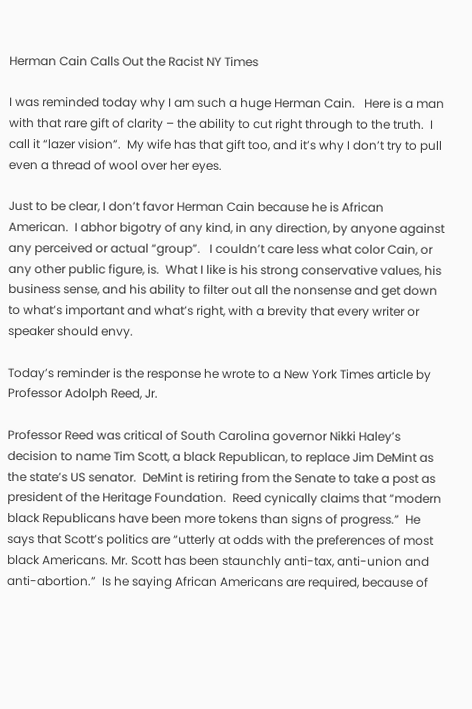Herman Cain Calls Out the Racist NY Times

I was reminded today why I am such a huge Herman Cain.   Here is a man with that rare gift of clarity – the ability to cut right through to the truth.  I call it “lazer vision”.  My wife has that gift too, and it’s why I don’t try to pull even a thread of wool over her eyes.

Just to be clear, I don’t favor Herman Cain because he is African American.  I abhor bigotry of any kind, in any direction, by anyone against any perceived or actual “group”.   I couldn’t care less what color Cain, or any other public figure, is.  What I like is his strong conservative values, his business sense, and his ability to filter out all the nonsense and get down to what’s important and what’s right, with a brevity that every writer or speaker should envy.

Today’s reminder is the response he wrote to a New York Times article by Professor Adolph Reed, Jr.

Professor Reed was critical of South Carolina governor Nikki Haley’s decision to name Tim Scott, a black Republican, to replace Jim DeMint as the state’s US senator.  DeMint is retiring from the Senate to take a post as president of the Heritage Foundation.  Reed cynically claims that “modern black Republicans have been more tokens than signs of progress.”  He says that Scott’s politics are “utterly at odds with the preferences of most black Americans. Mr. Scott has been staunchly anti-tax, anti-union and anti-abortion.”  Is he saying African Americans are required, because of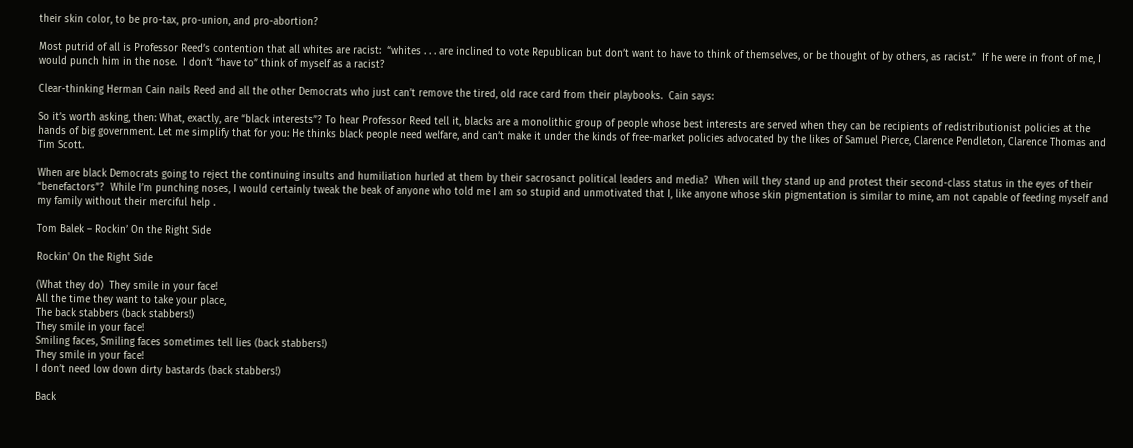their skin color, to be pro-tax, pro-union, and pro-abortion?

Most putrid of all is Professor Reed’s contention that all whites are racist:  “whites . . . are inclined to vote Republican but don’t want to have to think of themselves, or be thought of by others, as racist.”  If he were in front of me, I would punch him in the nose.  I don’t “have to” think of myself as a racist?

Clear-thinking Herman Cain nails Reed and all the other Democrats who just can’t remove the tired, old race card from their playbooks.  Cain says:

So it’s worth asking, then: What, exactly, are “black interests”? To hear Professor Reed tell it, blacks are a monolithic group of people whose best interests are served when they can be recipients of redistributionist policies at the hands of big government. Let me simplify that for you: He thinks black people need welfare, and can’t make it under the kinds of free-market policies advocated by the likes of Samuel Pierce, Clarence Pendleton, Clarence Thomas and Tim Scott.

When are black Democrats going to reject the continuing insults and humiliation hurled at them by their sacrosanct political leaders and media?  When will they stand up and protest their second-class status in the eyes of their “benefactors”?  While I’m punching noses, I would certainly tweak the beak of anyone who told me I am so stupid and unmotivated that I, like anyone whose skin pigmentation is similar to mine, am not capable of feeding myself and my family without their merciful help .

Tom Balek – Rockin’ On the Right Side

Rockin' On the Right Side

(What they do)  They smile in your face!
All the time they want to take your place,
The back stabbers (back stabbers!)
They smile in your face!
Smiling faces, Smiling faces sometimes tell lies (back stabbers!)
They smile in your face!
I don’t need low down dirty bastards (back stabbers!)

Back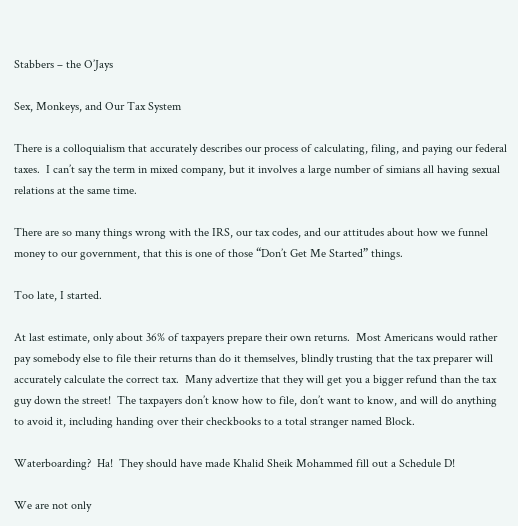Stabbers – the O’Jays

Sex, Monkeys, and Our Tax System

There is a colloquialism that accurately describes our process of calculating, filing, and paying our federal taxes.  I can’t say the term in mixed company, but it involves a large number of simians all having sexual relations at the same time.

There are so many things wrong with the IRS, our tax codes, and our attitudes about how we funnel money to our government, that this is one of those “Don’t Get Me Started” things.

Too late, I started.

At last estimate, only about 36% of taxpayers prepare their own returns.  Most Americans would rather pay somebody else to file their returns than do it themselves, blindly trusting that the tax preparer will accurately calculate the correct tax.  Many advertize that they will get you a bigger refund than the tax guy down the street!  The taxpayers don’t know how to file, don’t want to know, and will do anything to avoid it, including handing over their checkbooks to a total stranger named Block.

Waterboarding?  Ha!  They should have made Khalid Sheik Mohammed fill out a Schedule D!

We are not only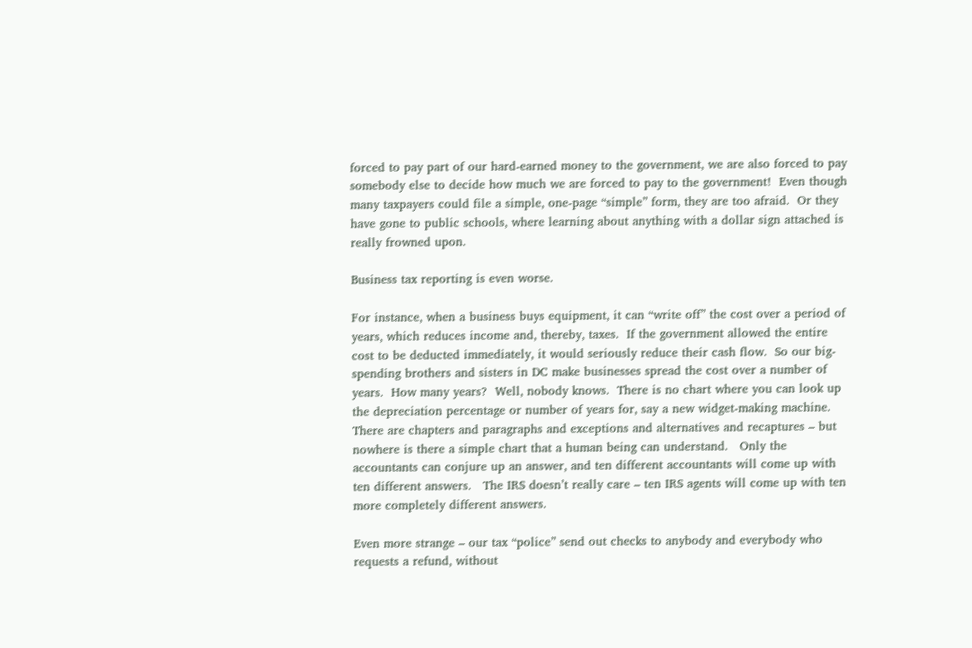forced to pay part of our hard-earned money to the government, we are also forced to pay somebody else to decide how much we are forced to pay to the government!  Even though many taxpayers could file a simple, one-page “simple” form, they are too afraid.  Or they have gone to public schools, where learning about anything with a dollar sign attached is really frowned upon.

Business tax reporting is even worse.

For instance, when a business buys equipment, it can “write off” the cost over a period of years, which reduces income and, thereby, taxes.  If the government allowed the entire cost to be deducted immediately, it would seriously reduce their cash flow.  So our big-spending brothers and sisters in DC make businesses spread the cost over a number of years.  How many years?  Well, nobody knows.  There is no chart where you can look up the depreciation percentage or number of years for, say a new widget-making machine.  There are chapters and paragraphs and exceptions and alternatives and recaptures – but nowhere is there a simple chart that a human being can understand.   Only the accountants can conjure up an answer, and ten different accountants will come up with ten different answers.   The IRS doesn’t really care – ten IRS agents will come up with ten more completely different answers.

Even more strange – our tax “police” send out checks to anybody and everybody who requests a refund, without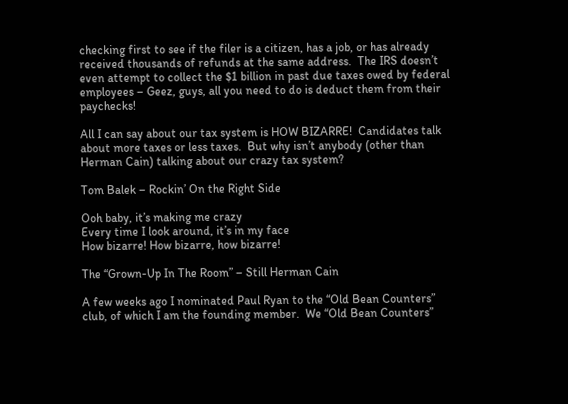checking first to see if the filer is a citizen, has a job, or has already received thousands of refunds at the same address.  The IRS doesn’t even attempt to collect the $1 billion in past due taxes owed by federal employees – Geez, guys, all you need to do is deduct them from their paychecks!

All I can say about our tax system is HOW BIZARRE!  Candidates talk about more taxes or less taxes.  But why isn’t anybody (other than Herman Cain) talking about our crazy tax system?

Tom Balek – Rockin’ On the Right Side

Ooh baby, it’s making me crazy
Every time I look around, it’s in my face
How bizarre! How bizarre, how bizarre!

The “Grown-Up In The Room” – Still Herman Cain

A few weeks ago I nominated Paul Ryan to the “Old Bean Counters” club, of which I am the founding member.  We “Old Bean Counters”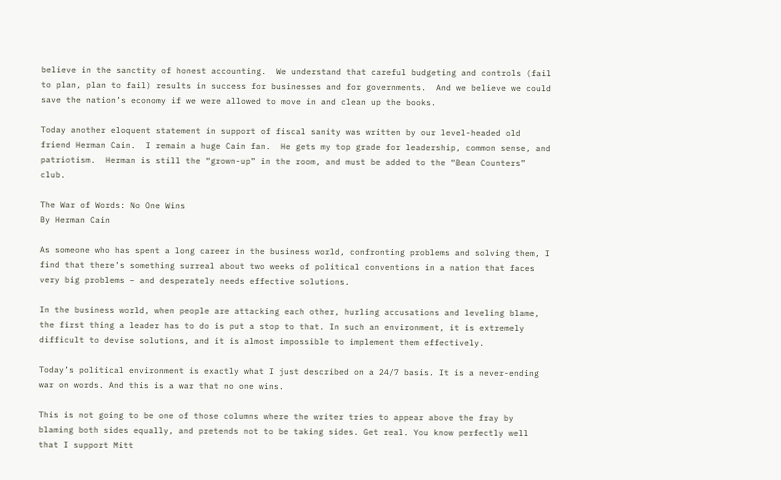believe in the sanctity of honest accounting.  We understand that careful budgeting and controls (fail to plan, plan to fail) results in success for businesses and for governments.  And we believe we could save the nation’s economy if we were allowed to move in and clean up the books.

Today another eloquent statement in support of fiscal sanity was written by our level-headed old friend Herman Cain.  I remain a huge Cain fan.  He gets my top grade for leadership, common sense, and patriotism.  Herman is still the “grown-up” in the room, and must be added to the “Bean Counters” club.

The War of Words: No One Wins
By Herman Cain

As someone who has spent a long career in the business world, confronting problems and solving them, I find that there’s something surreal about two weeks of political conventions in a nation that faces very big problems – and desperately needs effective solutions.

In the business world, when people are attacking each other, hurling accusations and leveling blame, the first thing a leader has to do is put a stop to that. In such an environment, it is extremely difficult to devise solutions, and it is almost impossible to implement them effectively.

Today’s political environment is exactly what I just described on a 24/7 basis. It is a never-ending war on words. And this is a war that no one wins.

This is not going to be one of those columns where the writer tries to appear above the fray by blaming both sides equally, and pretends not to be taking sides. Get real. You know perfectly well that I support Mitt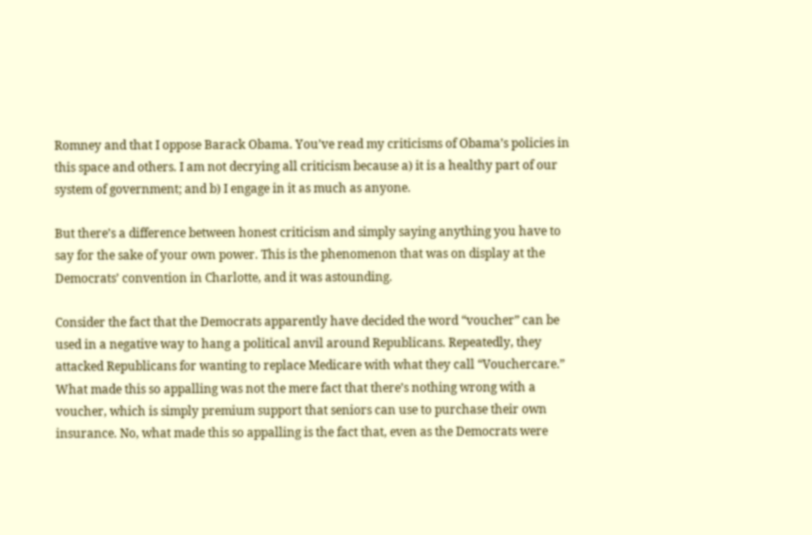Romney and that I oppose Barack Obama. You’ve read my criticisms of Obama’s policies in this space and others. I am not decrying all criticism because a) it is a healthy part of our system of government; and b) I engage in it as much as anyone.

But there’s a difference between honest criticism and simply saying anything you have to say for the sake of your own power. This is the phenomenon that was on display at the Democrats’ convention in Charlotte, and it was astounding.

Consider the fact that the Democrats apparently have decided the word “voucher” can be used in a negative way to hang a political anvil around Republicans. Repeatedly, they attacked Republicans for wanting to replace Medicare with what they call “Vouchercare.” What made this so appalling was not the mere fact that there’s nothing wrong with a voucher, which is simply premium support that seniors can use to purchase their own insurance. No, what made this so appalling is the fact that, even as the Democrats were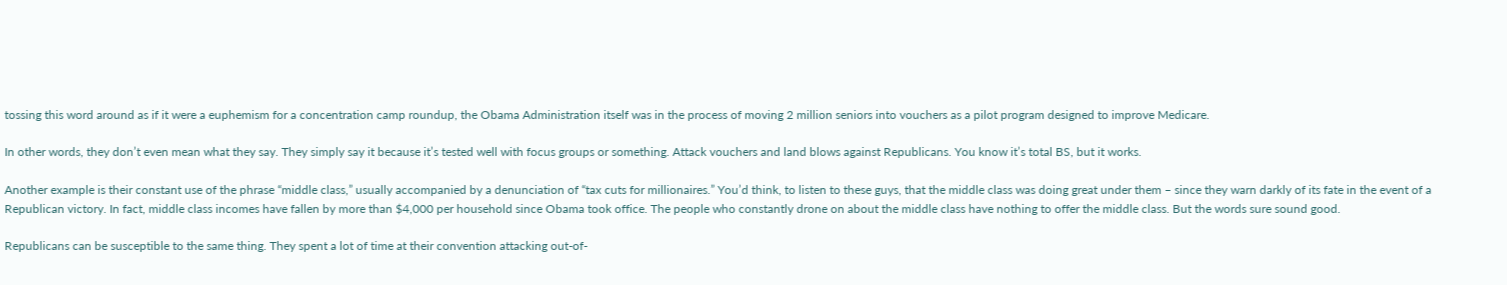tossing this word around as if it were a euphemism for a concentration camp roundup, the Obama Administration itself was in the process of moving 2 million seniors into vouchers as a pilot program designed to improve Medicare.

In other words, they don’t even mean what they say. They simply say it because it’s tested well with focus groups or something. Attack vouchers and land blows against Republicans. You know it’s total BS, but it works.

Another example is their constant use of the phrase “middle class,” usually accompanied by a denunciation of “tax cuts for millionaires.” You’d think, to listen to these guys, that the middle class was doing great under them – since they warn darkly of its fate in the event of a Republican victory. In fact, middle class incomes have fallen by more than $4,000 per household since Obama took office. The people who constantly drone on about the middle class have nothing to offer the middle class. But the words sure sound good.

Republicans can be susceptible to the same thing. They spent a lot of time at their convention attacking out-of-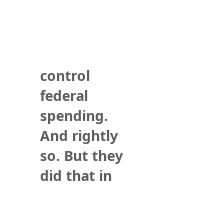control federal spending. And rightly so. But they did that in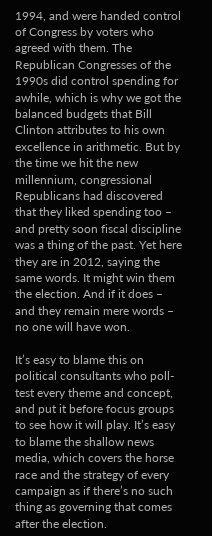1994, and were handed control of Congress by voters who agreed with them. The Republican Congresses of the 1990s did control spending for awhile, which is why we got the balanced budgets that Bill Clinton attributes to his own excellence in arithmetic. But by the time we hit the new millennium, congressional Republicans had discovered that they liked spending too – and pretty soon fiscal discipline was a thing of the past. Yet here they are in 2012, saying the same words. It might win them the election. And if it does – and they remain mere words – no one will have won.

It’s easy to blame this on political consultants who poll-test every theme and concept, and put it before focus groups to see how it will play. It’s easy to blame the shallow news media, which covers the horse race and the strategy of every campaign as if there’s no such thing as governing that comes after the election.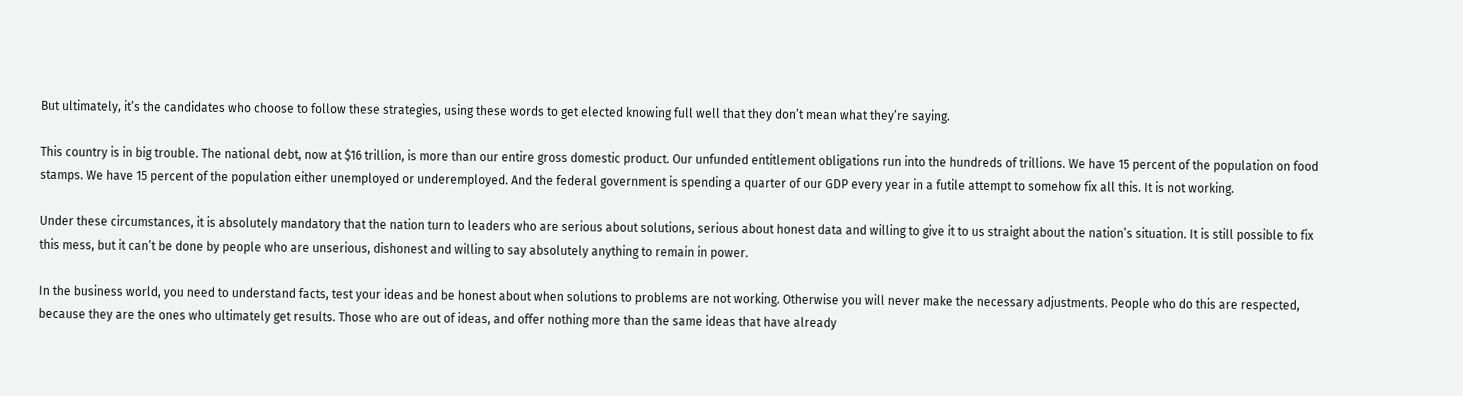But ultimately, it’s the candidates who choose to follow these strategies, using these words to get elected knowing full well that they don’t mean what they’re saying.

This country is in big trouble. The national debt, now at $16 trillion, is more than our entire gross domestic product. Our unfunded entitlement obligations run into the hundreds of trillions. We have 15 percent of the population on food stamps. We have 15 percent of the population either unemployed or underemployed. And the federal government is spending a quarter of our GDP every year in a futile attempt to somehow fix all this. It is not working.

Under these circumstances, it is absolutely mandatory that the nation turn to leaders who are serious about solutions, serious about honest data and willing to give it to us straight about the nation’s situation. It is still possible to fix this mess, but it can’t be done by people who are unserious, dishonest and willing to say absolutely anything to remain in power.

In the business world, you need to understand facts, test your ideas and be honest about when solutions to problems are not working. Otherwise you will never make the necessary adjustments. People who do this are respected, because they are the ones who ultimately get results. Those who are out of ideas, and offer nothing more than the same ideas that have already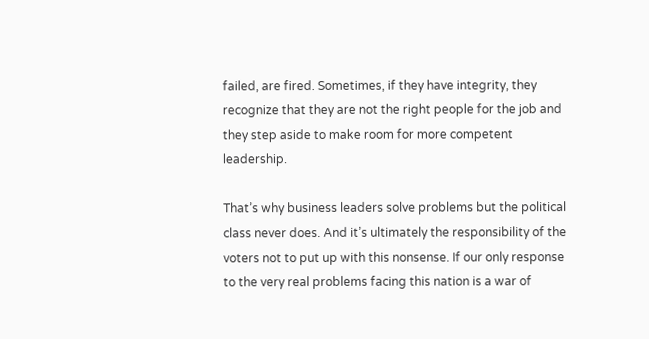failed, are fired. Sometimes, if they have integrity, they recognize that they are not the right people for the job and they step aside to make room for more competent leadership.

That’s why business leaders solve problems but the political class never does. And it’s ultimately the responsibility of the voters not to put up with this nonsense. If our only response to the very real problems facing this nation is a war of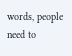words, people need to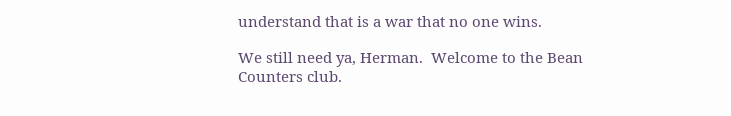understand that is a war that no one wins.

We still need ya, Herman.  Welcome to the Bean Counters club.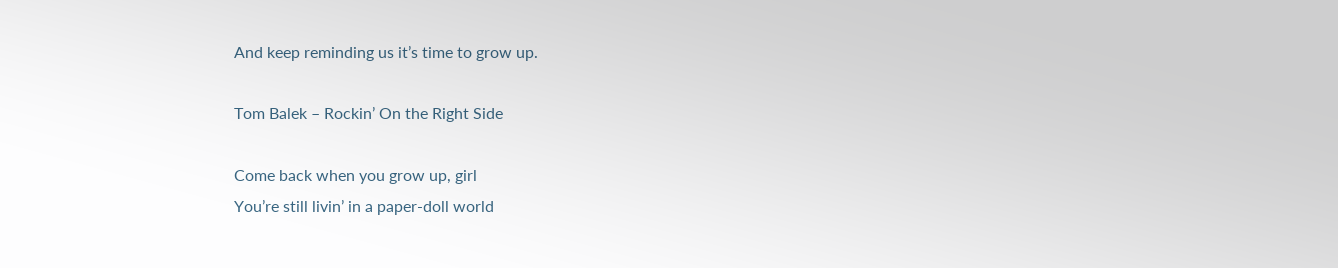And keep reminding us it’s time to grow up.

Tom Balek – Rockin’ On the Right Side

Come back when you grow up, girl
You’re still livin’ in a paper-doll world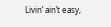Livin’ ain’t easy,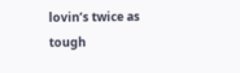lovin’s twice as tough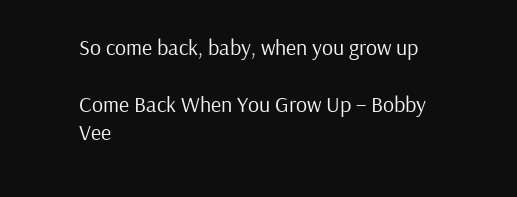So come back, baby, when you grow up

Come Back When You Grow Up – Bobby Vee